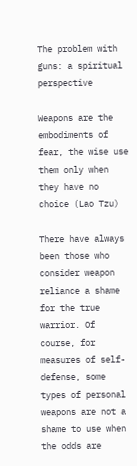The problem with guns: a spiritual perspective

Weapons are the embodiments of fear, the wise use them only when they have no choice (Lao Tzu)

There have always been those who consider weapon reliance a shame for the true warrior. Of course, for measures of self-defense, some types of personal weapons are not a shame to use when the odds are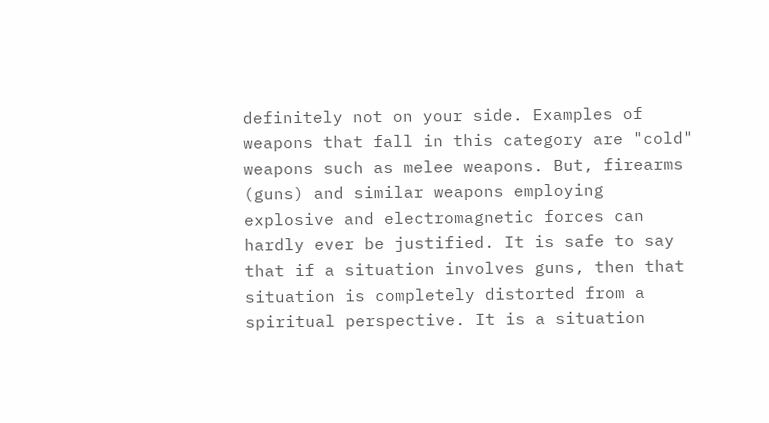definitely not on your side. Examples of weapons that fall in this category are "cold" weapons such as melee weapons. But, firearms (guns) and similar weapons employing explosive and electromagnetic forces can hardly ever be justified. It is safe to say that if a situation involves guns, then that situation is completely distorted from a spiritual perspective. It is a situation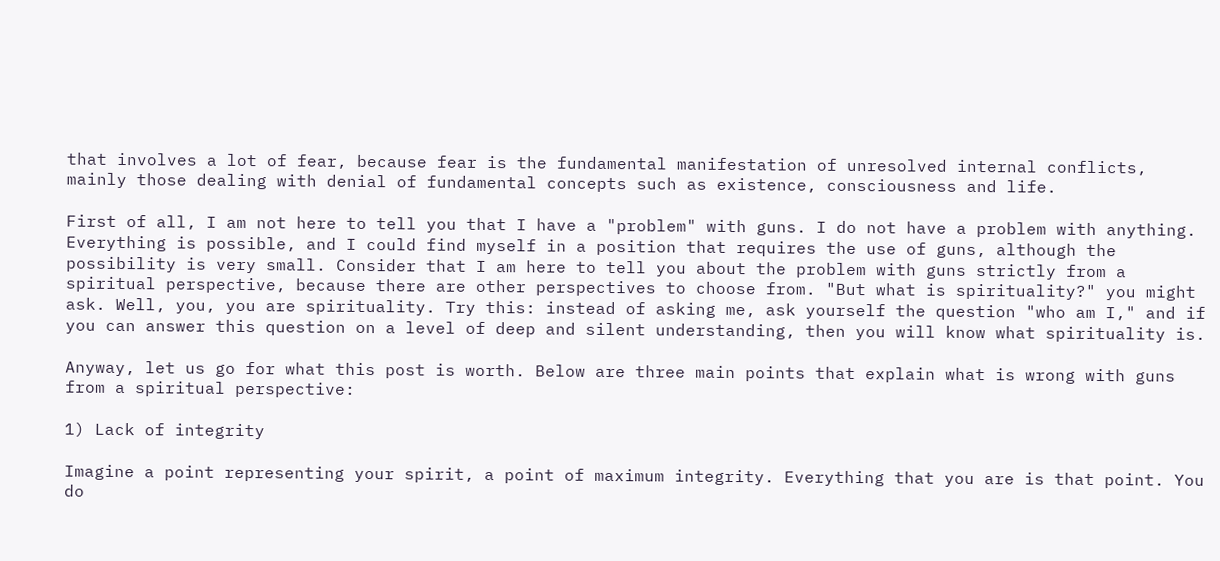that involves a lot of fear, because fear is the fundamental manifestation of unresolved internal conflicts, mainly those dealing with denial of fundamental concepts such as existence, consciousness and life.

First of all, I am not here to tell you that I have a "problem" with guns. I do not have a problem with anything. Everything is possible, and I could find myself in a position that requires the use of guns, although the possibility is very small. Consider that I am here to tell you about the problem with guns strictly from a spiritual perspective, because there are other perspectives to choose from. "But what is spirituality?" you might ask. Well, you, you are spirituality. Try this: instead of asking me, ask yourself the question "who am I," and if you can answer this question on a level of deep and silent understanding, then you will know what spirituality is.

Anyway, let us go for what this post is worth. Below are three main points that explain what is wrong with guns from a spiritual perspective:

1) Lack of integrity

Imagine a point representing your spirit, a point of maximum integrity. Everything that you are is that point. You do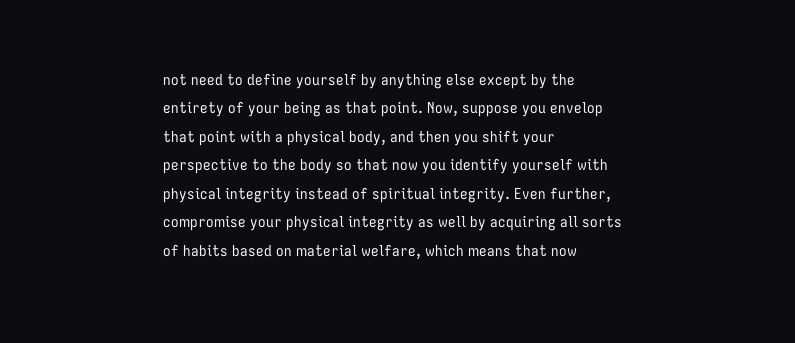not need to define yourself by anything else except by the entirety of your being as that point. Now, suppose you envelop that point with a physical body, and then you shift your perspective to the body so that now you identify yourself with physical integrity instead of spiritual integrity. Even further, compromise your physical integrity as well by acquiring all sorts of habits based on material welfare, which means that now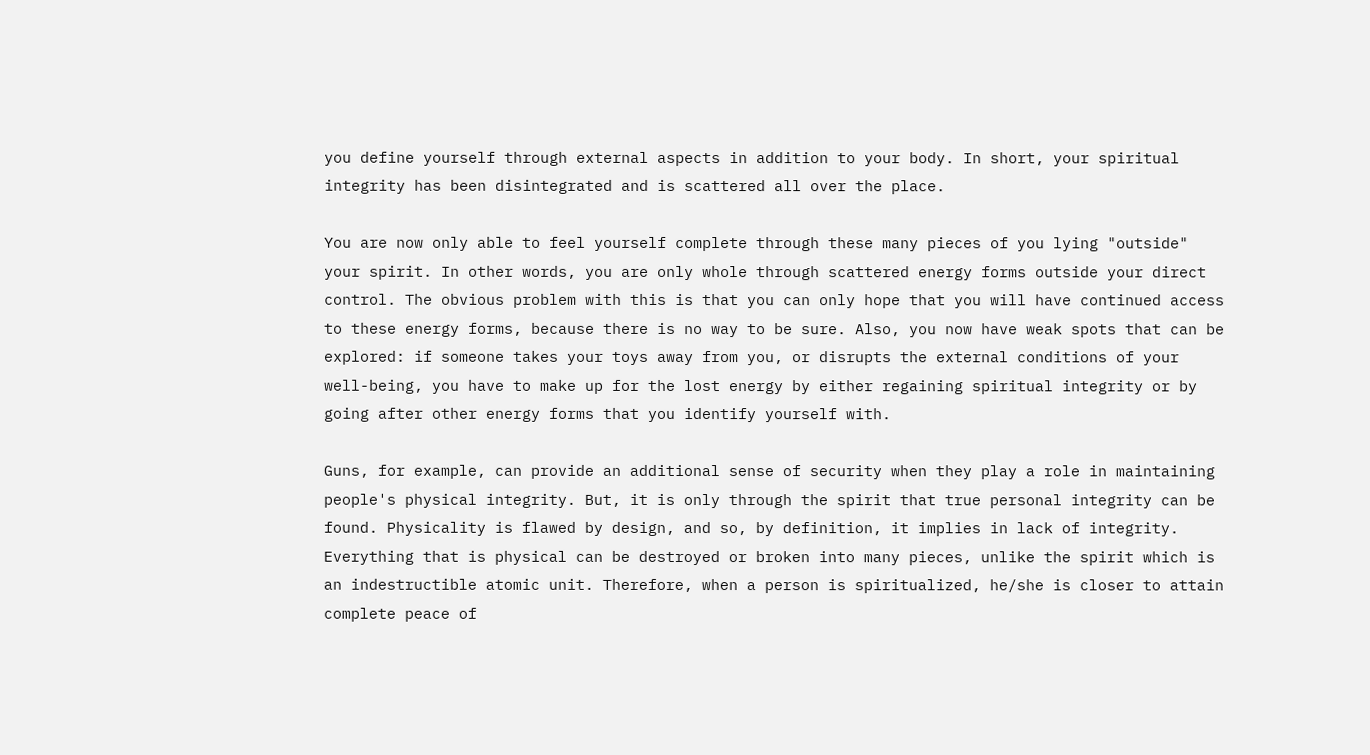you define yourself through external aspects in addition to your body. In short, your spiritual integrity has been disintegrated and is scattered all over the place.

You are now only able to feel yourself complete through these many pieces of you lying "outside" your spirit. In other words, you are only whole through scattered energy forms outside your direct control. The obvious problem with this is that you can only hope that you will have continued access to these energy forms, because there is no way to be sure. Also, you now have weak spots that can be explored: if someone takes your toys away from you, or disrupts the external conditions of your well-being, you have to make up for the lost energy by either regaining spiritual integrity or by going after other energy forms that you identify yourself with.

Guns, for example, can provide an additional sense of security when they play a role in maintaining people's physical integrity. But, it is only through the spirit that true personal integrity can be found. Physicality is flawed by design, and so, by definition, it implies in lack of integrity. Everything that is physical can be destroyed or broken into many pieces, unlike the spirit which is an indestructible atomic unit. Therefore, when a person is spiritualized, he/she is closer to attain complete peace of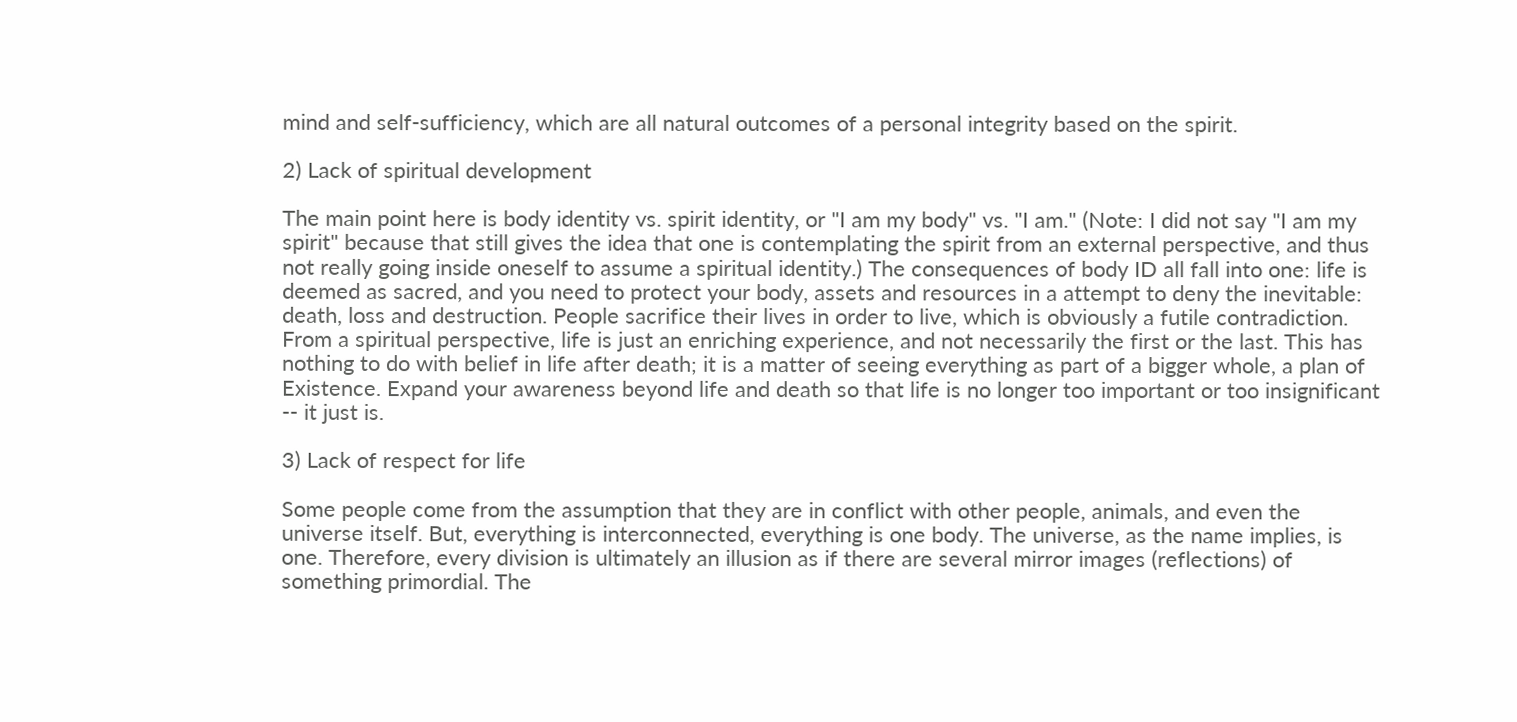mind and self-sufficiency, which are all natural outcomes of a personal integrity based on the spirit.

2) Lack of spiritual development

The main point here is body identity vs. spirit identity, or "I am my body" vs. "I am." (Note: I did not say "I am my spirit" because that still gives the idea that one is contemplating the spirit from an external perspective, and thus not really going inside oneself to assume a spiritual identity.) The consequences of body ID all fall into one: life is deemed as sacred, and you need to protect your body, assets and resources in a attempt to deny the inevitable: death, loss and destruction. People sacrifice their lives in order to live, which is obviously a futile contradiction. From a spiritual perspective, life is just an enriching experience, and not necessarily the first or the last. This has nothing to do with belief in life after death; it is a matter of seeing everything as part of a bigger whole, a plan of Existence. Expand your awareness beyond life and death so that life is no longer too important or too insignificant -- it just is.

3) Lack of respect for life

Some people come from the assumption that they are in conflict with other people, animals, and even the universe itself. But, everything is interconnected, everything is one body. The universe, as the name implies, is one. Therefore, every division is ultimately an illusion as if there are several mirror images (reflections) of something primordial. The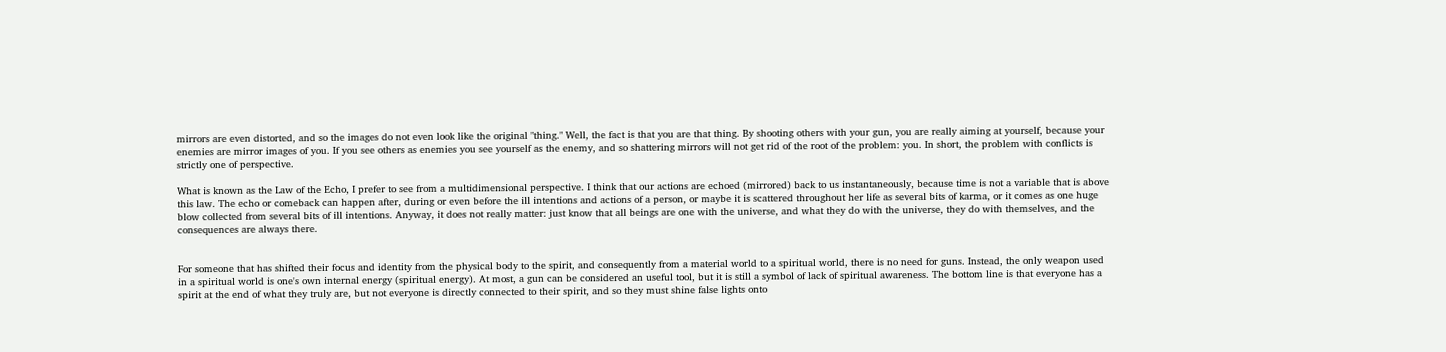mirrors are even distorted, and so the images do not even look like the original "thing." Well, the fact is that you are that thing. By shooting others with your gun, you are really aiming at yourself, because your enemies are mirror images of you. If you see others as enemies you see yourself as the enemy, and so shattering mirrors will not get rid of the root of the problem: you. In short, the problem with conflicts is strictly one of perspective.

What is known as the Law of the Echo, I prefer to see from a multidimensional perspective. I think that our actions are echoed (mirrored) back to us instantaneously, because time is not a variable that is above this law. The echo or comeback can happen after, during or even before the ill intentions and actions of a person, or maybe it is scattered throughout her life as several bits of karma, or it comes as one huge blow collected from several bits of ill intentions. Anyway, it does not really matter: just know that all beings are one with the universe, and what they do with the universe, they do with themselves, and the consequences are always there.


For someone that has shifted their focus and identity from the physical body to the spirit, and consequently from a material world to a spiritual world, there is no need for guns. Instead, the only weapon used in a spiritual world is one's own internal energy (spiritual energy). At most, a gun can be considered an useful tool, but it is still a symbol of lack of spiritual awareness. The bottom line is that everyone has a spirit at the end of what they truly are, but not everyone is directly connected to their spirit, and so they must shine false lights onto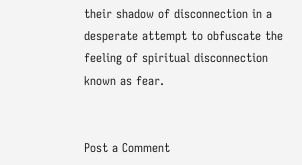their shadow of disconnection in a desperate attempt to obfuscate the feeling of spiritual disconnection known as fear.


Post a Comment